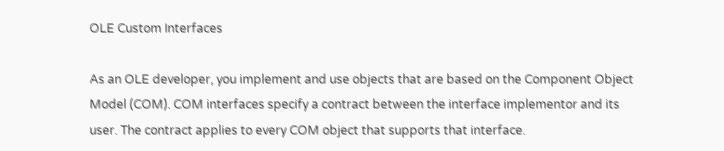OLE Custom Interfaces

As an OLE developer, you implement and use objects that are based on the Component Object Model (COM). COM interfaces specify a contract between the interface implementor and its user. The contract applies to every COM object that supports that interface.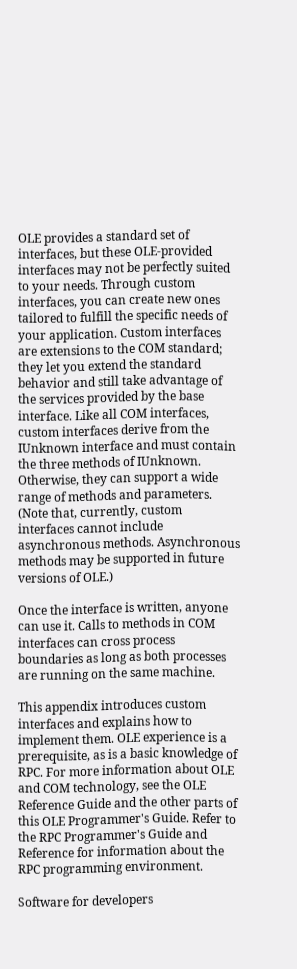OLE provides a standard set of interfaces, but these OLE-provided interfaces may not be perfectly suited to your needs. Through custom interfaces, you can create new ones tailored to fulfill the specific needs of your application. Custom interfaces are extensions to the COM standard; they let you extend the standard behavior and still take advantage of the services provided by the base interface. Like all COM interfaces, custom interfaces derive from the IUnknown interface and must contain the three methods of IUnknown. Otherwise, they can support a wide range of methods and parameters. (Note that, currently, custom interfaces cannot include asynchronous methods. Asynchronous methods may be supported in future versions of OLE.)

Once the interface is written, anyone can use it. Calls to methods in COM interfaces can cross process boundaries as long as both processes are running on the same machine.

This appendix introduces custom interfaces and explains how to implement them. OLE experience is a prerequisite, as is a basic knowledge of RPC. For more information about OLE and COM technology, see the OLE Reference Guide and the other parts of this OLE Programmer's Guide. Refer to the RPC Programmer's Guide and Reference for information about the RPC programming environment.

Software for developers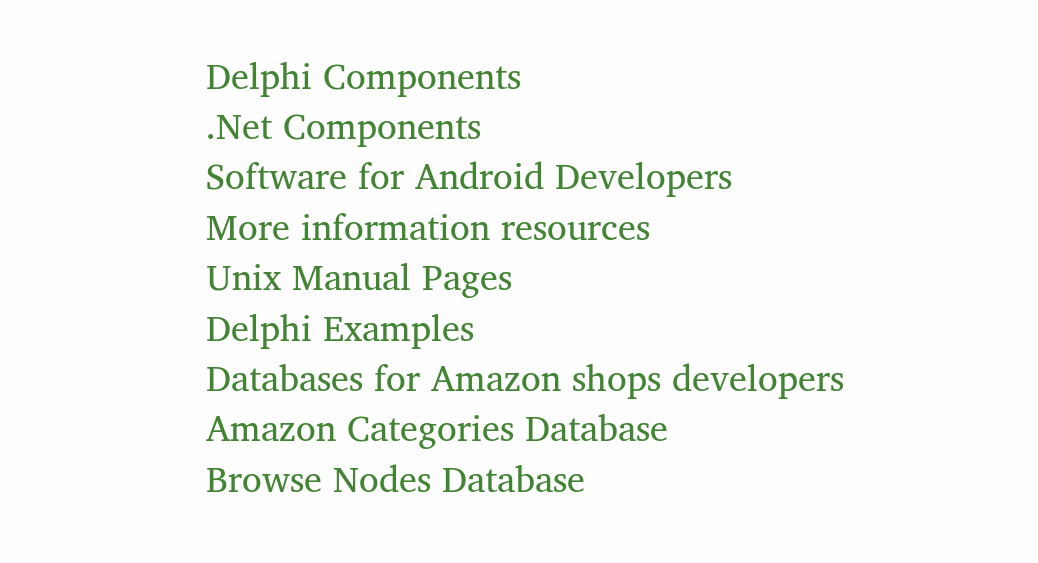Delphi Components
.Net Components
Software for Android Developers
More information resources
Unix Manual Pages
Delphi Examples
Databases for Amazon shops developers
Amazon Categories Database
Browse Nodes Database